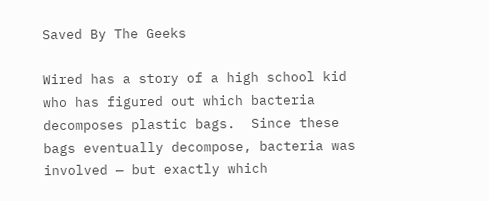Saved By The Geeks

Wired has a story of a high school kid who has figured out which bacteria decomposes plastic bags.  Since these bags eventually decompose, bacteria was involved — but exactly which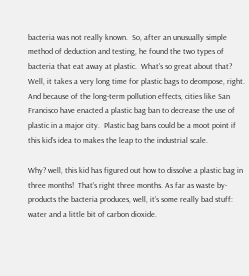bacteria was not really known.  So, after an unusually simple method of deduction and testing, he found the two types of bacteria that eat away at plastic.  What’s so great about that?  Well, it takes a very long time for plastic bags to deompose, right.  And because of the long-term pollution effects, cities like San Francisco have enacted a plastic bag ban to decrease the use of plastic in a major city.  Plastic bag bans could be a moot point if this kid’s idea to makes the leap to the industrial scale.

Why? well, this kid has figured out how to dissolve a plastic bag in three months!  That’s right three months. As far as waste by-products the bacteria produces, well, it’s some really bad stuff:  water and a little bit of carbon dioxide.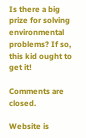Is there a big prize for solving environmental problems? If so, this kid ought to get it!

Comments are closed.

Website is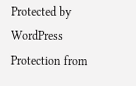Protected by WordPress Protection from